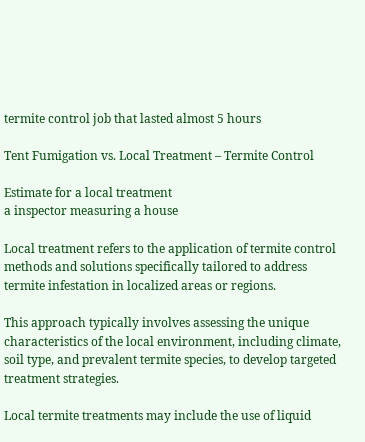termite control job that lasted almost 5 hours

Tent Fumigation vs. Local Treatment – Termite Control

Estimate for a local treatment
a inspector measuring a house

Local treatment refers to the application of termite control methods and solutions specifically tailored to address termite infestation in localized areas or regions.

This approach typically involves assessing the unique characteristics of the local environment, including climate, soil type, and prevalent termite species, to develop targeted treatment strategies.

Local termite treatments may include the use of liquid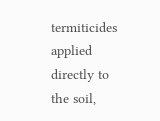termiticides applied directly to the soil,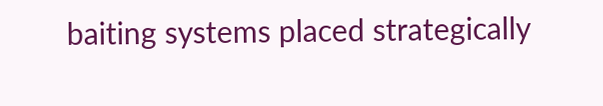baiting systems placed strategically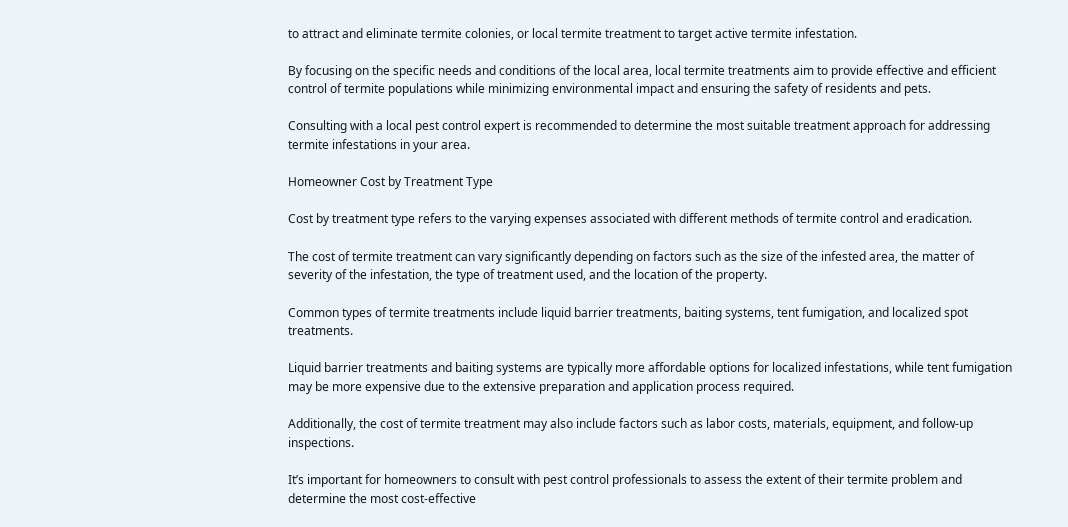to attract and eliminate termite colonies, or local termite treatment to target active termite infestation.

By focusing on the specific needs and conditions of the local area, local termite treatments aim to provide effective and efficient control of termite populations while minimizing environmental impact and ensuring the safety of residents and pets.

Consulting with a local pest control expert is recommended to determine the most suitable treatment approach for addressing termite infestations in your area.

Homeowner Cost by Treatment Type

Cost by treatment type refers to the varying expenses associated with different methods of termite control and eradication.

The cost of termite treatment can vary significantly depending on factors such as the size of the infested area, the matter of severity of the infestation, the type of treatment used, and the location of the property.

Common types of termite treatments include liquid barrier treatments, baiting systems, tent fumigation, and localized spot treatments.

Liquid barrier treatments and baiting systems are typically more affordable options for localized infestations, while tent fumigation may be more expensive due to the extensive preparation and application process required.

Additionally, the cost of termite treatment may also include factors such as labor costs, materials, equipment, and follow-up inspections.

It’s important for homeowners to consult with pest control professionals to assess the extent of their termite problem and determine the most cost-effective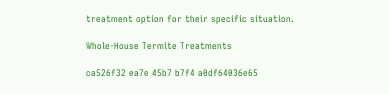treatment option for their specific situation.

Whole-House Termite Treatments

ca526f32 ea7e 45b7 b7f4 a0df64036e65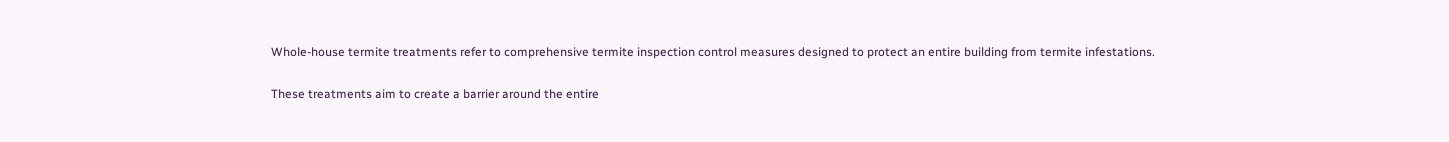Whole-house termite treatments refer to comprehensive termite inspection control measures designed to protect an entire building from termite infestations.

These treatments aim to create a barrier around the entire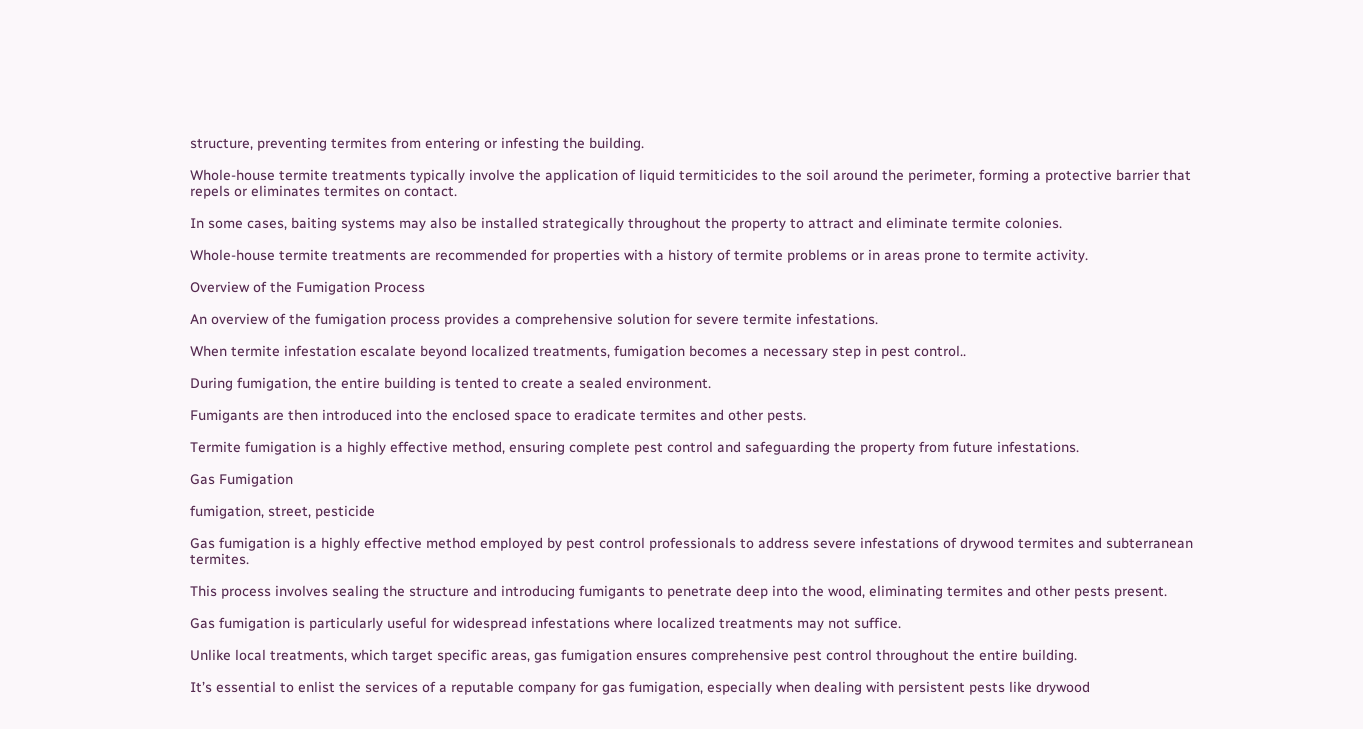structure, preventing termites from entering or infesting the building.

Whole-house termite treatments typically involve the application of liquid termiticides to the soil around the perimeter, forming a protective barrier that repels or eliminates termites on contact.

In some cases, baiting systems may also be installed strategically throughout the property to attract and eliminate termite colonies.

Whole-house termite treatments are recommended for properties with a history of termite problems or in areas prone to termite activity.

Overview of the Fumigation Process

An overview of the fumigation process provides a comprehensive solution for severe termite infestations.

When termite infestation escalate beyond localized treatments, fumigation becomes a necessary step in pest control..

During fumigation, the entire building is tented to create a sealed environment.

Fumigants are then introduced into the enclosed space to eradicate termites and other pests.

Termite fumigation is a highly effective method, ensuring complete pest control and safeguarding the property from future infestations.

Gas Fumigation

fumigation, street, pesticide

Gas fumigation is a highly effective method employed by pest control professionals to address severe infestations of drywood termites and subterranean termites.

This process involves sealing the structure and introducing fumigants to penetrate deep into the wood, eliminating termites and other pests present.

Gas fumigation is particularly useful for widespread infestations where localized treatments may not suffice.

Unlike local treatments, which target specific areas, gas fumigation ensures comprehensive pest control throughout the entire building.

It’s essential to enlist the services of a reputable company for gas fumigation, especially when dealing with persistent pests like drywood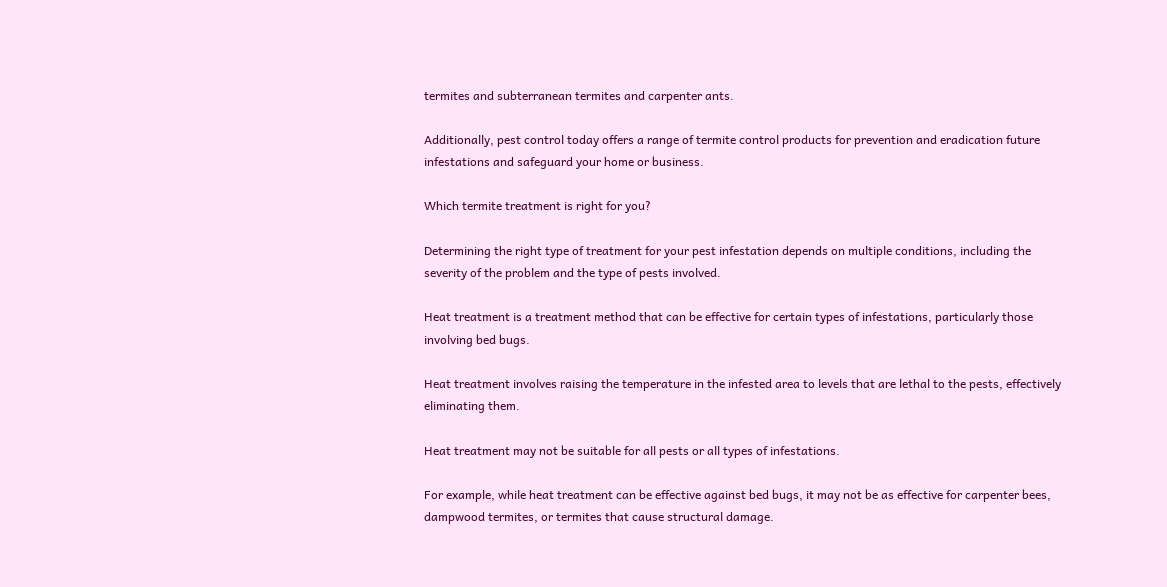termites and subterranean termites and carpenter ants.

Additionally, pest control today offers a range of termite control products for prevention and eradication future infestations and safeguard your home or business.

Which termite treatment is right for you?

Determining the right type of treatment for your pest infestation depends on multiple conditions, including the severity of the problem and the type of pests involved.

Heat treatment is a treatment method that can be effective for certain types of infestations, particularly those involving bed bugs.

Heat treatment involves raising the temperature in the infested area to levels that are lethal to the pests, effectively eliminating them.

Heat treatment may not be suitable for all pests or all types of infestations.

For example, while heat treatment can be effective against bed bugs, it may not be as effective for carpenter bees, dampwood termites, or termites that cause structural damage.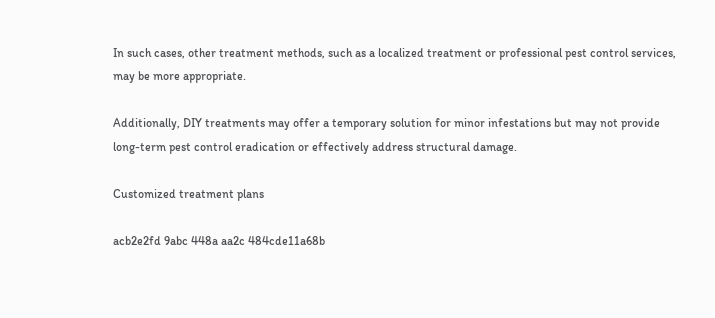In such cases, other treatment methods, such as a localized treatment or professional pest control services, may be more appropriate.

Additionally, DIY treatments may offer a temporary solution for minor infestations but may not provide long-term pest control eradication or effectively address structural damage.

Customized treatment plans

acb2e2fd 9abc 448a aa2c 484cde11a68b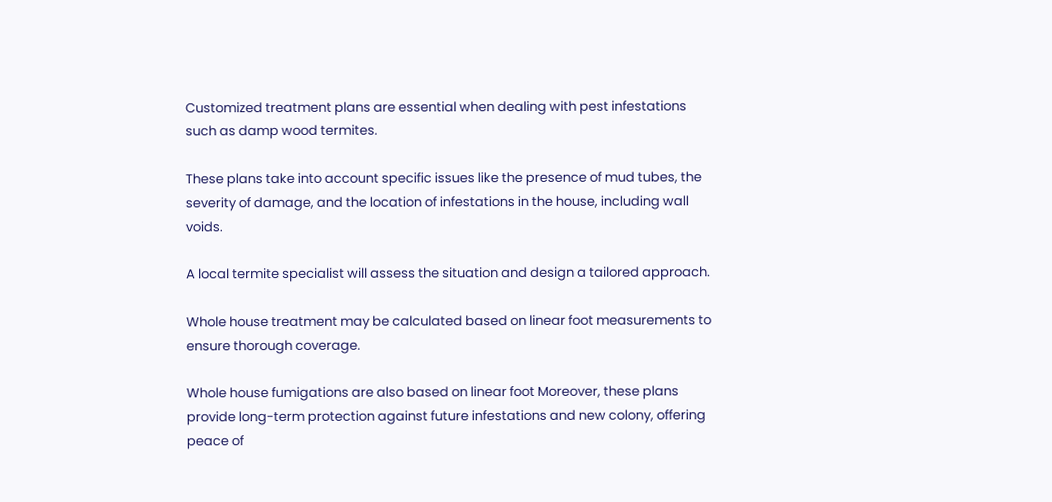Customized treatment plans are essential when dealing with pest infestations such as damp wood termites.

These plans take into account specific issues like the presence of mud tubes, the severity of damage, and the location of infestations in the house, including wall voids.

A local termite specialist will assess the situation and design a tailored approach.

Whole house treatment may be calculated based on linear foot measurements to ensure thorough coverage.

Whole house fumigations are also based on linear foot Moreover, these plans provide long-term protection against future infestations and new colony, offering peace of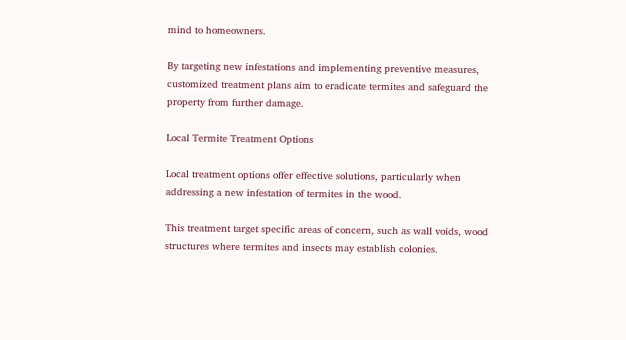mind to homeowners.

By targeting new infestations and implementing preventive measures, customized treatment plans aim to eradicate termites and safeguard the property from further damage.

Local Termite Treatment Options

Local treatment options offer effective solutions, particularly when addressing a new infestation of termites in the wood.

This treatment target specific areas of concern, such as wall voids, wood structures where termites and insects may establish colonies.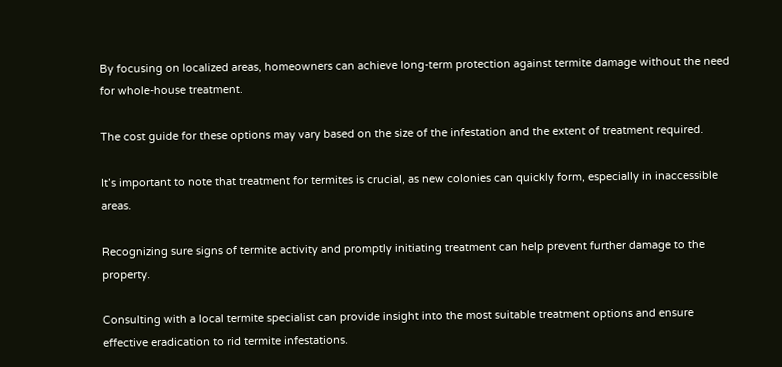By focusing on localized areas, homeowners can achieve long-term protection against termite damage without the need for whole-house treatment.

The cost guide for these options may vary based on the size of the infestation and the extent of treatment required.

It’s important to note that treatment for termites is crucial, as new colonies can quickly form, especially in inaccessible areas.

Recognizing sure signs of termite activity and promptly initiating treatment can help prevent further damage to the property.

Consulting with a local termite specialist can provide insight into the most suitable treatment options and ensure effective eradication to rid termite infestations.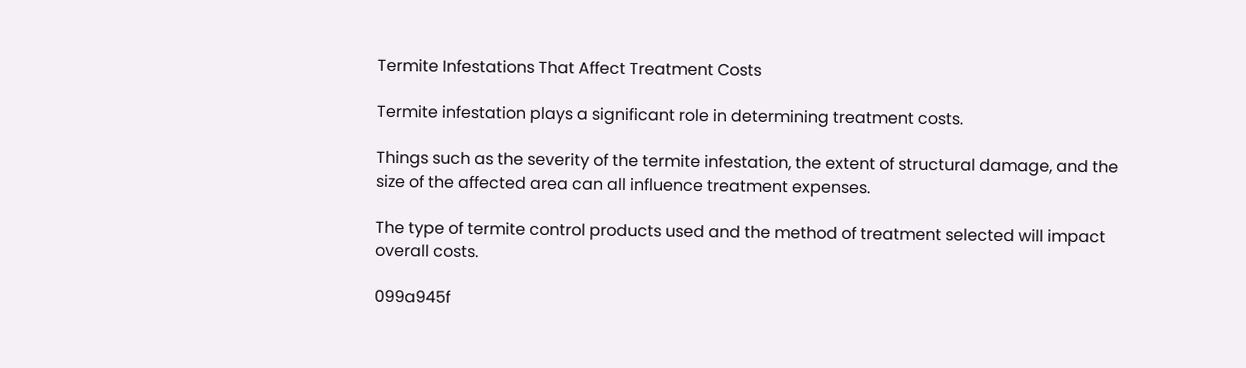Termite Infestations That Affect Treatment Costs

Termite infestation plays a significant role in determining treatment costs.

Things such as the severity of the termite infestation, the extent of structural damage, and the size of the affected area can all influence treatment expenses.

The type of termite control products used and the method of treatment selected will impact overall costs.

099a945f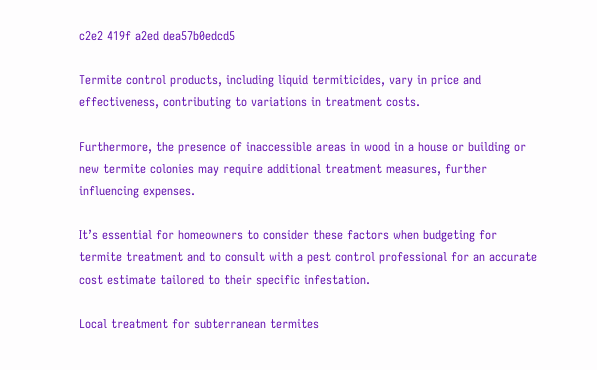c2e2 419f a2ed dea57b0edcd5

Termite control products, including liquid termiticides, vary in price and effectiveness, contributing to variations in treatment costs.

Furthermore, the presence of inaccessible areas in wood in a house or building or new termite colonies may require additional treatment measures, further influencing expenses.

It’s essential for homeowners to consider these factors when budgeting for termite treatment and to consult with a pest control professional for an accurate cost estimate tailored to their specific infestation.

Local treatment for subterranean termites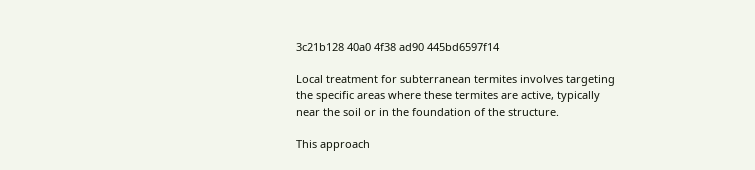3c21b128 40a0 4f38 ad90 445bd6597f14

Local treatment for subterranean termites involves targeting the specific areas where these termites are active, typically near the soil or in the foundation of the structure.

This approach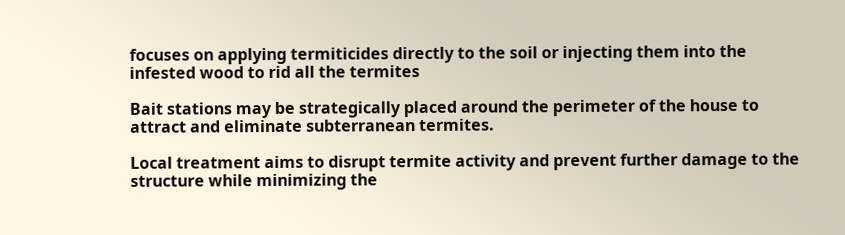focuses on applying termiticides directly to the soil or injecting them into the infested wood to rid all the termites

Bait stations may be strategically placed around the perimeter of the house to attract and eliminate subterranean termites.

Local treatment aims to disrupt termite activity and prevent further damage to the structure while minimizing the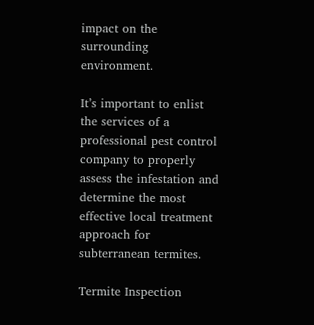impact on the surrounding environment.

It’s important to enlist the services of a professional pest control company to properly assess the infestation and determine the most effective local treatment approach for subterranean termites.

Termite Inspection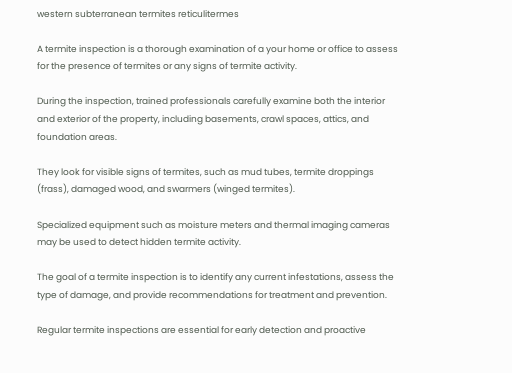western subterranean termites reticulitermes

A termite inspection is a thorough examination of a your home or office to assess for the presence of termites or any signs of termite activity.

During the inspection, trained professionals carefully examine both the interior and exterior of the property, including basements, crawl spaces, attics, and foundation areas.

They look for visible signs of termites, such as mud tubes, termite droppings (frass), damaged wood, and swarmers (winged termites).

Specialized equipment such as moisture meters and thermal imaging cameras may be used to detect hidden termite activity.

The goal of a termite inspection is to identify any current infestations, assess the type of damage, and provide recommendations for treatment and prevention.

Regular termite inspections are essential for early detection and proactive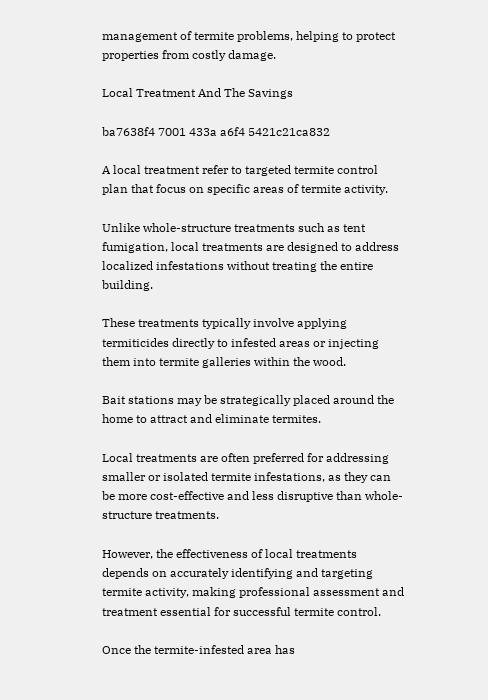management of termite problems, helping to protect properties from costly damage.

Local Treatment And The Savings

ba7638f4 7001 433a a6f4 5421c21ca832

A local treatment refer to targeted termite control plan that focus on specific areas of termite activity.

Unlike whole-structure treatments such as tent fumigation, local treatments are designed to address localized infestations without treating the entire building.

These treatments typically involve applying termiticides directly to infested areas or injecting them into termite galleries within the wood.

Bait stations may be strategically placed around the home to attract and eliminate termites.

Local treatments are often preferred for addressing smaller or isolated termite infestations, as they can be more cost-effective and less disruptive than whole-structure treatments.

However, the effectiveness of local treatments depends on accurately identifying and targeting termite activity, making professional assessment and treatment essential for successful termite control.

Once the termite-infested area has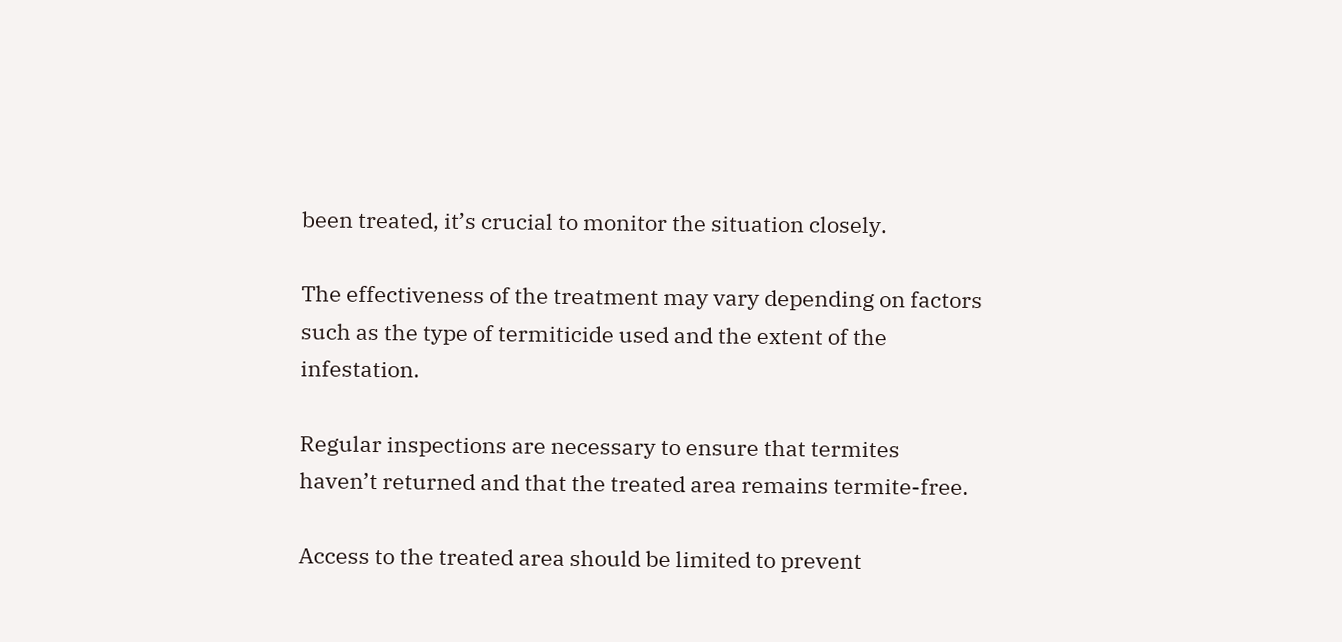been treated, it’s crucial to monitor the situation closely.

The effectiveness of the treatment may vary depending on factors such as the type of termiticide used and the extent of the infestation.

Regular inspections are necessary to ensure that termites haven’t returned and that the treated area remains termite-free.

Access to the treated area should be limited to prevent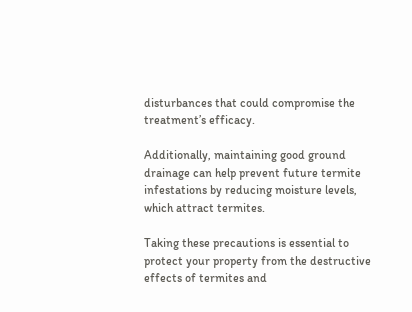disturbances that could compromise the treatment’s efficacy.

Additionally, maintaining good ground drainage can help prevent future termite infestations by reducing moisture levels, which attract termites.

Taking these precautions is essential to protect your property from the destructive effects of termites and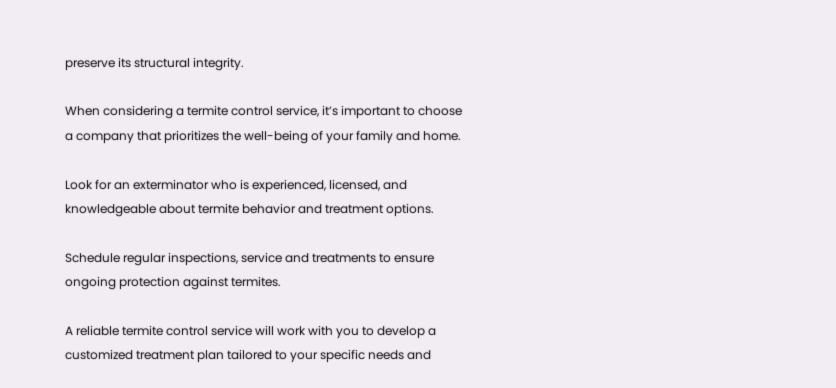preserve its structural integrity.

When considering a termite control service, it’s important to choose a company that prioritizes the well-being of your family and home.

Look for an exterminator who is experienced, licensed, and knowledgeable about termite behavior and treatment options.

Schedule regular inspections, service and treatments to ensure ongoing protection against termites.

A reliable termite control service will work with you to develop a customized treatment plan tailored to your specific needs and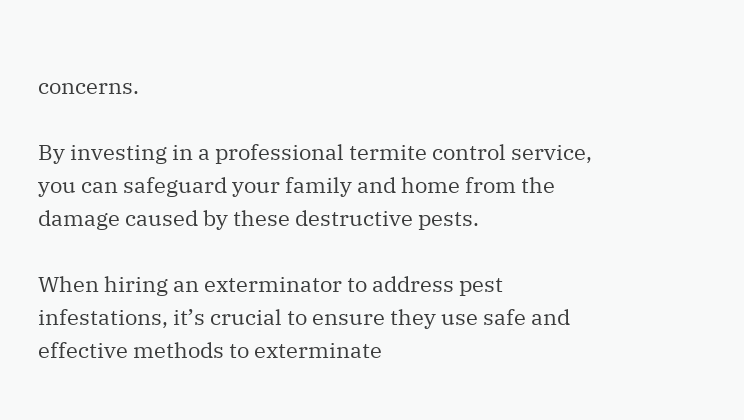concerns.

By investing in a professional termite control service, you can safeguard your family and home from the damage caused by these destructive pests.

When hiring an exterminator to address pest infestations, it’s crucial to ensure they use safe and effective methods to exterminate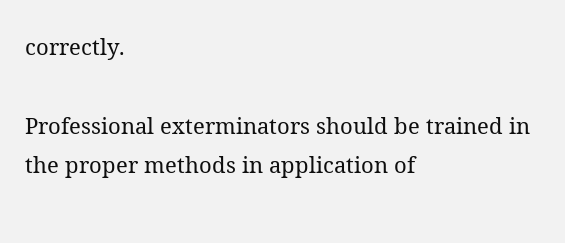correctly.

Professional exterminators should be trained in the proper methods in application of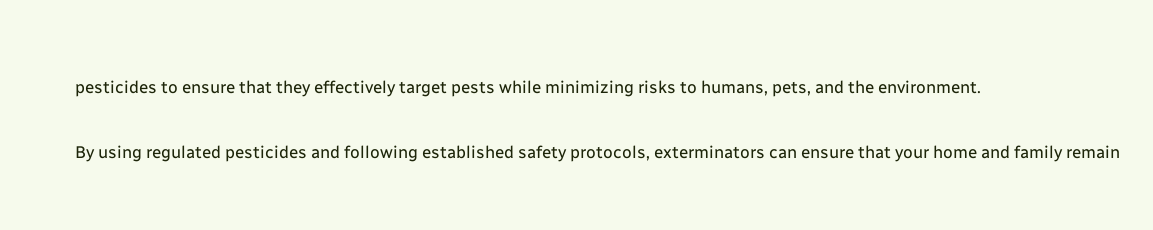pesticides to ensure that they effectively target pests while minimizing risks to humans, pets, and the environment.

By using regulated pesticides and following established safety protocols, exterminators can ensure that your home and family remain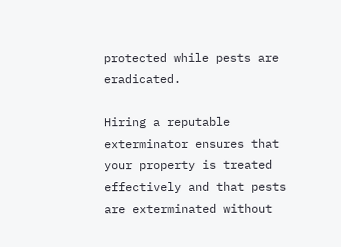protected while pests are eradicated.

Hiring a reputable exterminator ensures that your property is treated effectively and that pests are exterminated without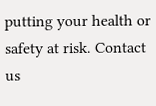putting your health or safety at risk. Contact us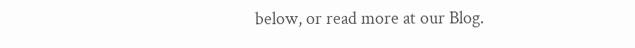below, or read more at our Blog.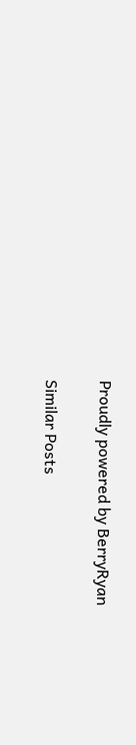Proudly powered by BerryRyan

Similar Posts